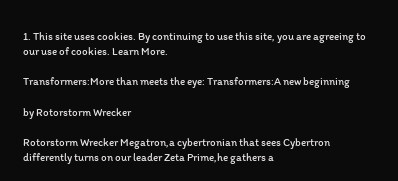1. This site uses cookies. By continuing to use this site, you are agreeing to our use of cookies. Learn More.

Transformers:More than meets the eye: Transformers:A new beginning

by Rotorstorm Wrecker

Rotorstorm Wrecker Megatron,a cybertronian that sees Cybertron differently turns on our leader Zeta Prime,he gathers a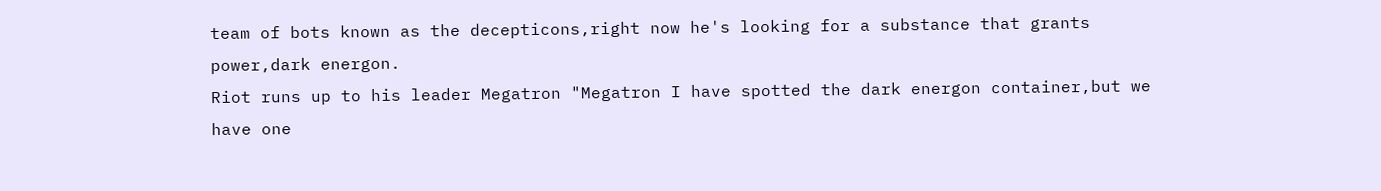team of bots known as the decepticons,right now he's looking for a substance that grants power,dark energon.
Riot runs up to his leader Megatron "Megatron I have spotted the dark energon container,but we have one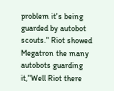problem it's being guarded by autobot scouts." Riot showed Megatron the many autobots guarding it,"Well Riot there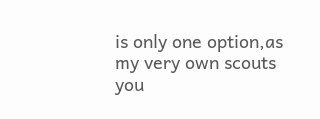is only one option,as my very own scouts you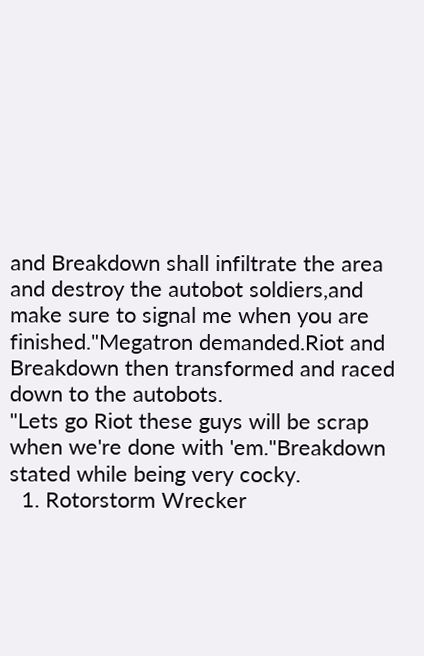and Breakdown shall infiltrate the area and destroy the autobot soldiers,and make sure to signal me when you are finished."Megatron demanded.Riot and Breakdown then transformed and raced down to the autobots.
"Lets go Riot these guys will be scrap when we're done with 'em."Breakdown stated while being very cocky.
  1. Rotorstorm Wrecker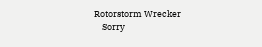Rotorstorm Wrecker
    Sorry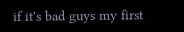if it's bad guys my first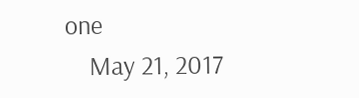one
    May 21, 2017